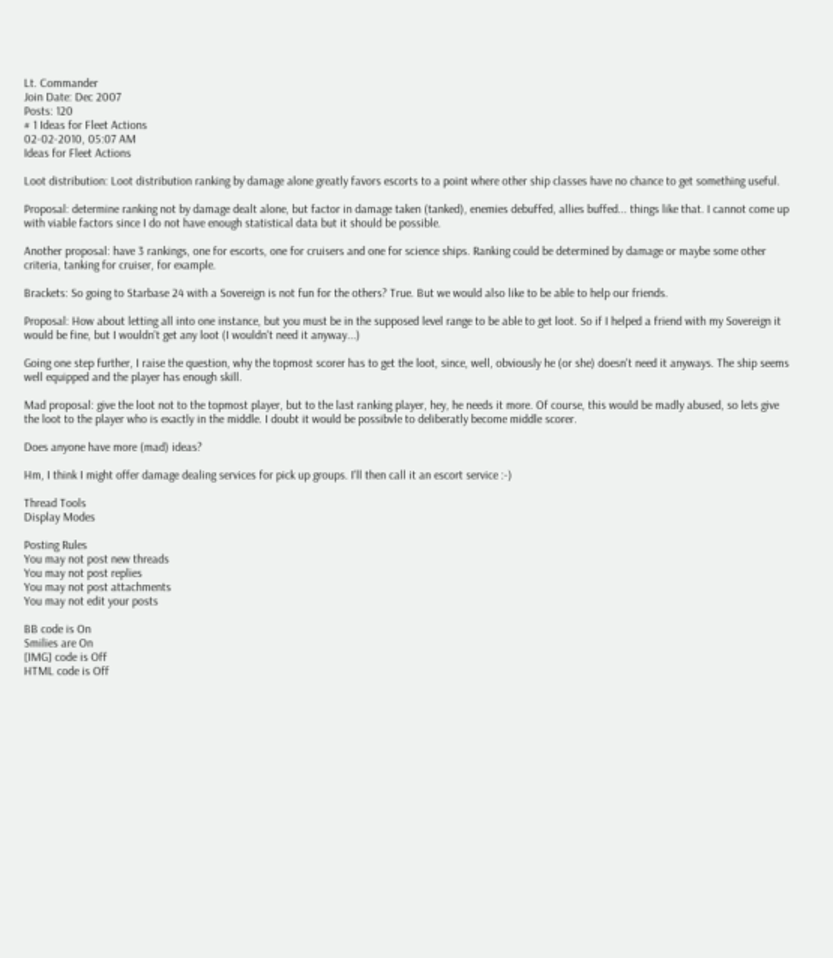Lt. Commander
Join Date: Dec 2007
Posts: 120
# 1 Ideas for Fleet Actions
02-02-2010, 05:07 AM
Ideas for Fleet Actions

Loot distribution: Loot distribution ranking by damage alone greatly favors escorts to a point where other ship classes have no chance to get something useful.

Proposal: determine ranking not by damage dealt alone, but factor in damage taken (tanked), enemies debuffed, allies buffed... things like that. I cannot come up with viable factors since I do not have enough statistical data but it should be possible.

Another proposal: have 3 rankings, one for escorts, one for cruisers and one for science ships. Ranking could be determined by damage or maybe some other criteria, tanking for cruiser, for example.

Brackets: So going to Starbase 24 with a Sovereign is not fun for the others? True. But we would also like to be able to help our friends.

Proposal: How about letting all into one instance, but you must be in the supposed level range to be able to get loot. So if I helped a friend with my Sovereign it would be fine, but I wouldn't get any loot (I wouldn't need it anyway...)

Going one step further, I raise the question, why the topmost scorer has to get the loot, since, well, obviously he (or she) doesn't need it anyways. The ship seems well equipped and the player has enough skill.

Mad proposal: give the loot not to the topmost player, but to the last ranking player, hey, he needs it more. Of course, this would be madly abused, so lets give the loot to the player who is exactly in the middle. I doubt it would be possibvle to deliberatly become middle scorer.

Does anyone have more (mad) ideas?

Hm, I think I might offer damage dealing services for pick up groups. I'll then call it an escort service :-)

Thread Tools
Display Modes

Posting Rules
You may not post new threads
You may not post replies
You may not post attachments
You may not edit your posts

BB code is On
Smilies are On
[IMG] code is Off
HTML code is Off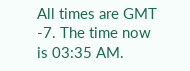All times are GMT -7. The time now is 03:35 AM.